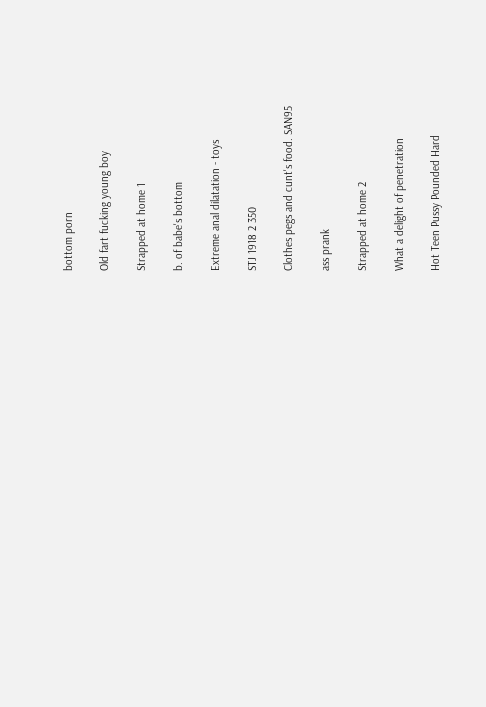bottom porn

Old fart fucking young boy

Strapped at home 1

b. of babe's bottom

Extreme anal dilatation - toys

STJ 1918 2 350

Clothes pegs and cunt's food. SAN95

ass prank

Strapped at home 2

What a delight of penetration

Hot Teen Pussy Pounded Hard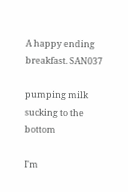A happy ending breakfast. SAN037

pumping milk sucking to the bottom

I'm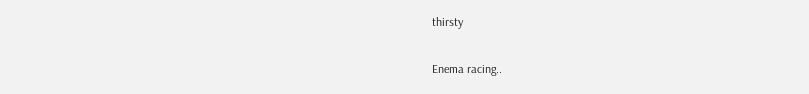thirsty

Enema racing..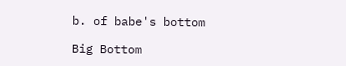b. of babe's bottom

Big Bottom